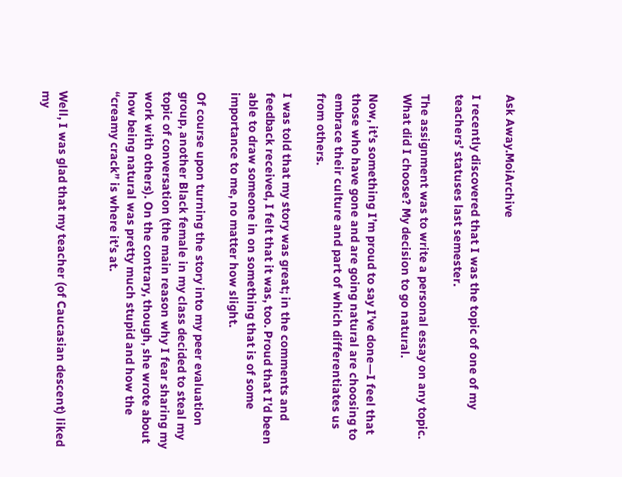Ask Away.MoiArchive

I recently discovered that I was the topic of one of my teachers’ statuses last semester.

The assignment was to write a personal essay on any topic. What did I choose? My decision to go natural.

Now, it’s something I’m proud to say I’ve done—I feel that those who have gone and are going natural are choosing to embrace their culture and part of which differentiates us from others.

I was told that my story was great; in the comments and feedback received, I felt that it was, too. Proud that I’d been able to draw someone in on something that is of some importance to me, no matter how slight.

Of course upon turning the story into my peer evaluation group, another Black female in my class decided to steal my topic of conversation (the main reason why I fear sharing my work with others). On the contrary, though, she wrote about how being natural was pretty much stupid and how the “creamy crack” is where it’s at.


Well, I was glad that my teacher (of Caucasian descent) liked my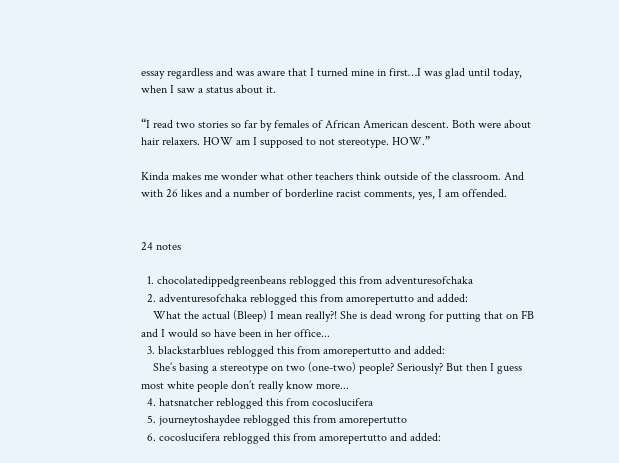essay regardless and was aware that I turned mine in first…I was glad until today, when I saw a status about it.

“I read two stories so far by females of African American descent. Both were about hair relaxers. HOW am I supposed to not stereotype. HOW.”

Kinda makes me wonder what other teachers think outside of the classroom. And with 26 likes and a number of borderline racist comments, yes, I am offended.


24 notes

  1. chocolatedippedgreenbeans reblogged this from adventuresofchaka
  2. adventuresofchaka reblogged this from amorepertutto and added:
    What the actual (Bleep) I mean really?! She is dead wrong for putting that on FB and I would so have been in her office...
  3. blackstarblues reblogged this from amorepertutto and added:
    She’s basing a stereotype on two (one-two) people? Seriously? But then I guess most white people don’t really know more...
  4. hatsnatcher reblogged this from cocoslucifera
  5. journeytoshaydee reblogged this from amorepertutto
  6. cocoslucifera reblogged this from amorepertutto and added: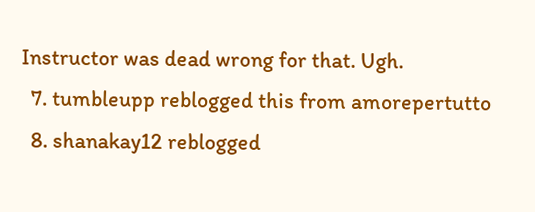Instructor was dead wrong for that. Ugh.
  7. tumbleupp reblogged this from amorepertutto
  8. shanakay12 reblogged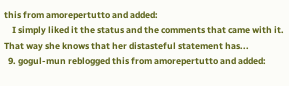this from amorepertutto and added:
    I simply liked it the status and the comments that came with it. That way she knows that her distasteful statement has...
  9. gogul-mun reblogged this from amorepertutto and added: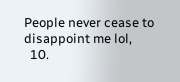People never cease to disappoint me lol,
  10.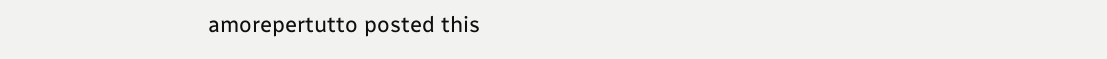amorepertutto posted this